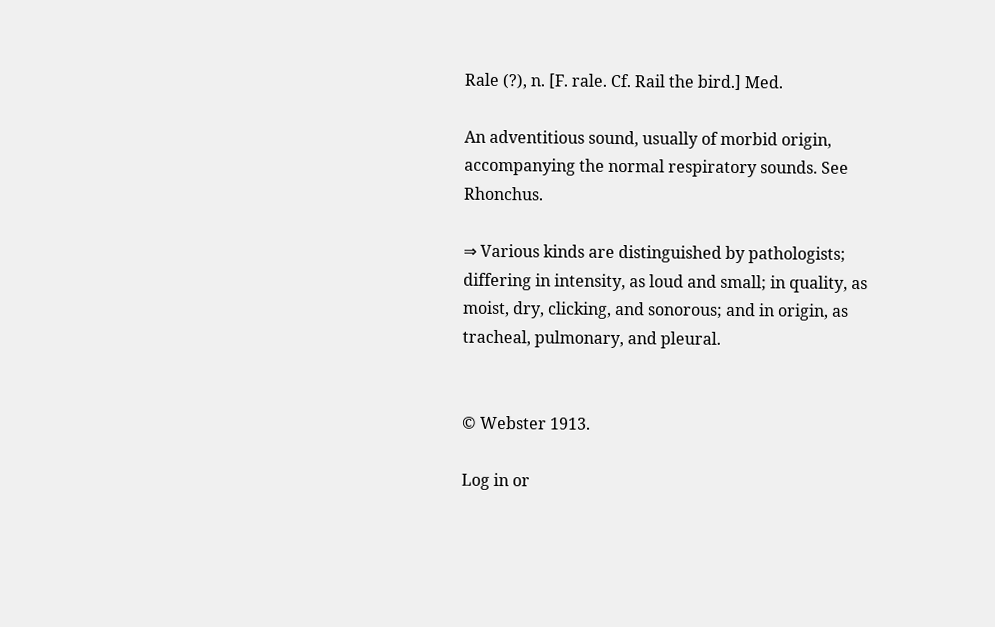Rale (?), n. [F. rale. Cf. Rail the bird.] Med.

An adventitious sound, usually of morbid origin, accompanying the normal respiratory sounds. See Rhonchus.

⇒ Various kinds are distinguished by pathologists; differing in intensity, as loud and small; in quality, as moist, dry, clicking, and sonorous; and in origin, as tracheal, pulmonary, and pleural.


© Webster 1913.

Log in or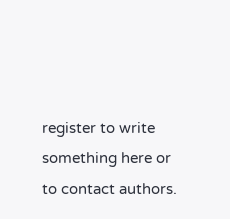register to write something here or to contact authors.